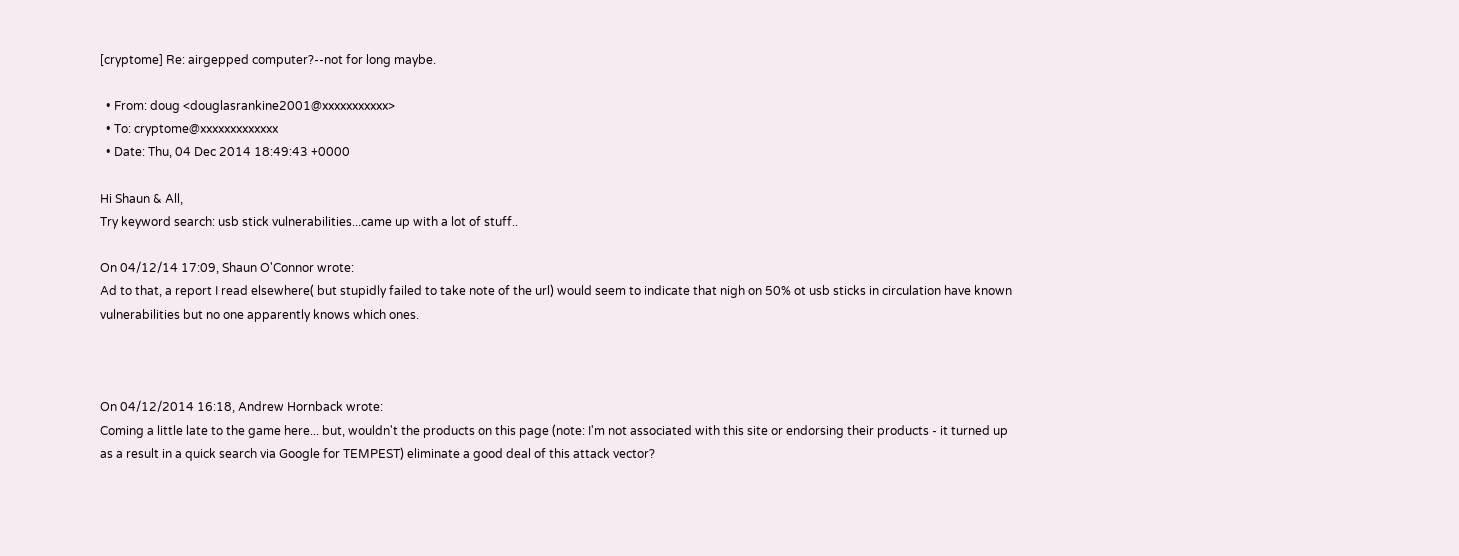[cryptome] Re: airgepped computer?--not for long maybe.

  • From: doug <douglasrankine2001@xxxxxxxxxxx>
  • To: cryptome@xxxxxxxxxxxxx
  • Date: Thu, 04 Dec 2014 18:49:43 +0000

Hi Shaun & All,
Try keyword search: usb stick vulnerabilities...came up with a lot of stuff..

On 04/12/14 17:09, Shaun O'Connor wrote:
Ad to that, a report I read elsewhere( but stupidly failed to take note of the url) would seem to indicate that nigh on 50% ot usb sticks in circulation have known vulnerabilities but no one apparently knows which ones.



On 04/12/2014 16:18, Andrew Hornback wrote:
Coming a little late to the game here... but, wouldn't the products on this page (note: I'm not associated with this site or endorsing their products - it turned up as a result in a quick search via Google for TEMPEST) eliminate a good deal of this attack vector?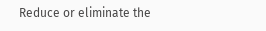Reduce or eliminate the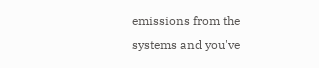emissions from the systems and you've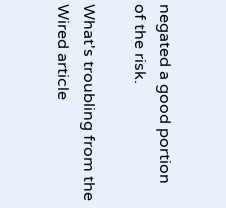negated a good portion of the risk.

What's troubling from the Wired article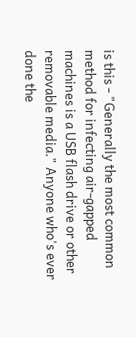is this - "Generally the most common method for infecting air-gapped machines is a USB flash drive or other removable media." Anyone who's ever done the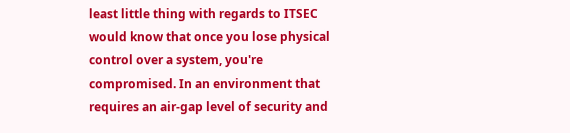least little thing with regards to ITSEC would know that once you lose physical control over a system, you're compromised. In an environment that requires an air-gap level of security and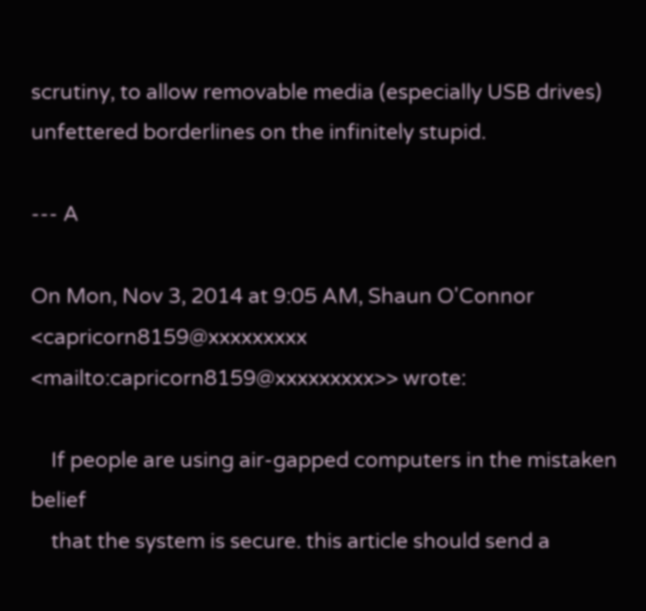scrutiny, to allow removable media (especially USB drives) unfettered borderlines on the infinitely stupid.

--- A

On Mon, Nov 3, 2014 at 9:05 AM, Shaun O'Connor <capricorn8159@xxxxxxxxx <mailto:capricorn8159@xxxxxxxxx>> wrote:

    If people are using air-gapped computers in the mistaken belief
    that the system is secure. this article should send a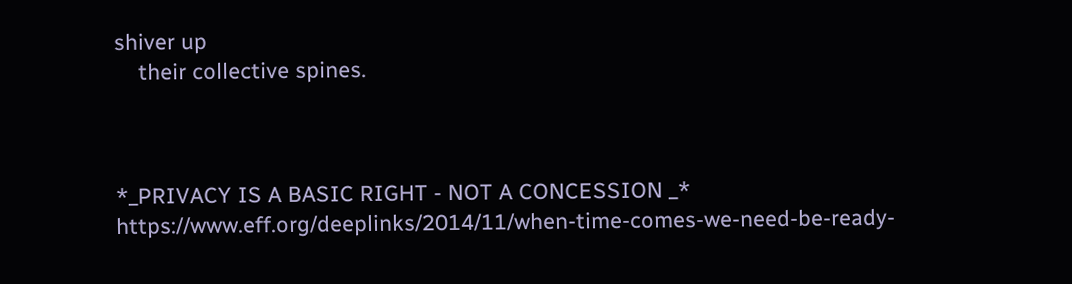shiver up
    their collective spines.



*_PRIVACY IS A BASIC RIGHT - NOT A CONCESSION _* https://www.eff.org/deeplinks/2014/11/when-time-comes-we-need-be-ready-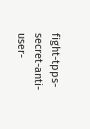fight-tpps-secret-anti-user-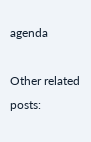agenda

Other related posts: